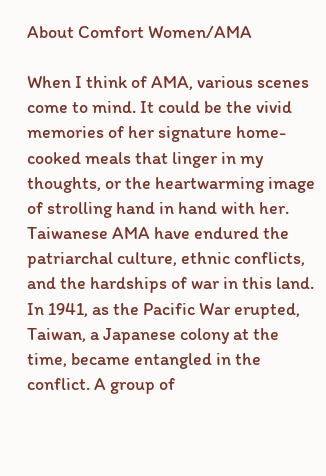About Comfort Women/AMA

When I think of AMA, various scenes come to mind. It could be the vivid memories of her signature home-cooked meals that linger in my thoughts, or the heartwarming image of strolling hand in hand with her. Taiwanese AMA have endured the patriarchal culture, ethnic conflicts, and the hardships of war in this land. In 1941, as the Pacific War erupted, Taiwan, a Japanese colony at the time, became entangled in the conflict. A group of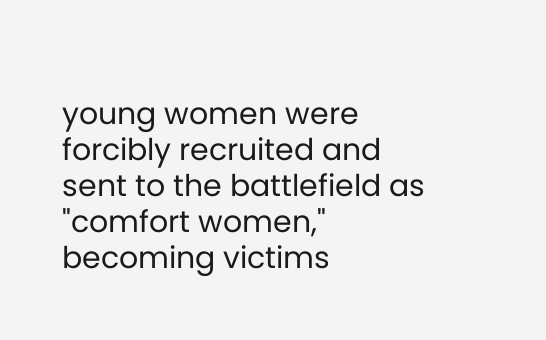young women were forcibly recruited and sent to the battlefield as "comfort women," becoming victims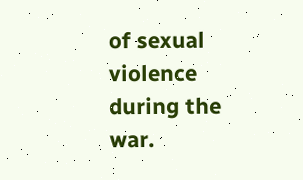of sexual violence during the war.